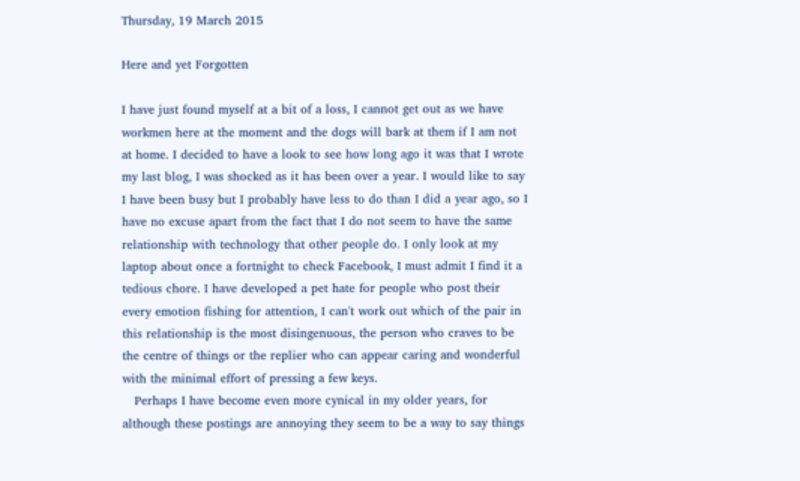Thursday, 19 March 2015

Here and yet Forgotten

I have just found myself at a bit of a loss, I cannot get out as we have workmen here at the moment and the dogs will bark at them if I am not at home. I decided to have a look to see how long ago it was that I wrote my last blog, I was shocked as it has been over a year. I would like to say I have been busy but I probably have less to do than I did a year ago, so I have no excuse apart from the fact that I do not seem to have the same relationship with technology that other people do. I only look at my laptop about once a fortnight to check Facebook, I must admit I find it a tedious chore. I have developed a pet hate for people who post their every emotion fishing for attention, I can't work out which of the pair in this relationship is the most disingenuous, the person who craves to be the centre of things or the replier who can appear caring and wonderful with the minimal effort of pressing a few keys.
   Perhaps I have become even more cynical in my older years, for although these postings are annoying they seem to be a way to say things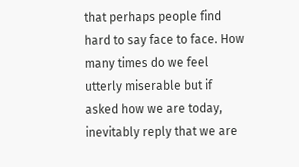that perhaps people find hard to say face to face. How many times do we feel utterly miserable but if asked how we are today, inevitably reply that we are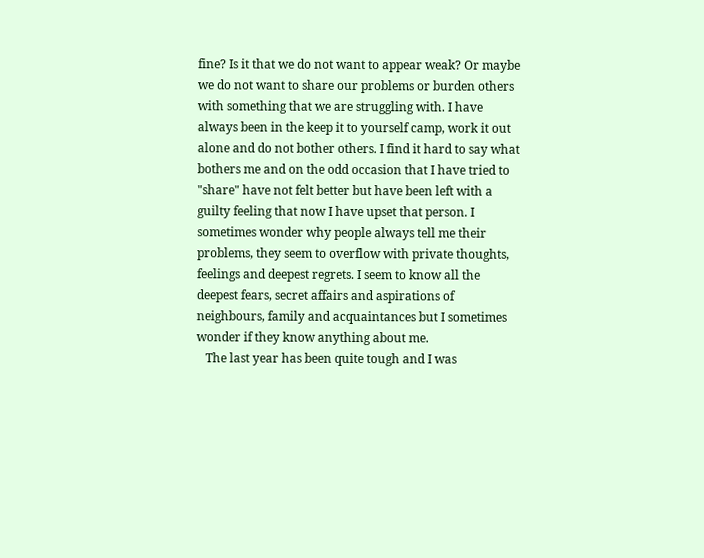fine? Is it that we do not want to appear weak? Or maybe we do not want to share our problems or burden others with something that we are struggling with. I have always been in the keep it to yourself camp, work it out alone and do not bother others. I find it hard to say what bothers me and on the odd occasion that I have tried to "share" have not felt better but have been left with a guilty feeling that now I have upset that person. I sometimes wonder why people always tell me their problems, they seem to overflow with private thoughts, feelings and deepest regrets. I seem to know all the deepest fears, secret affairs and aspirations of neighbours, family and acquaintances but I sometimes wonder if they know anything about me.
   The last year has been quite tough and I was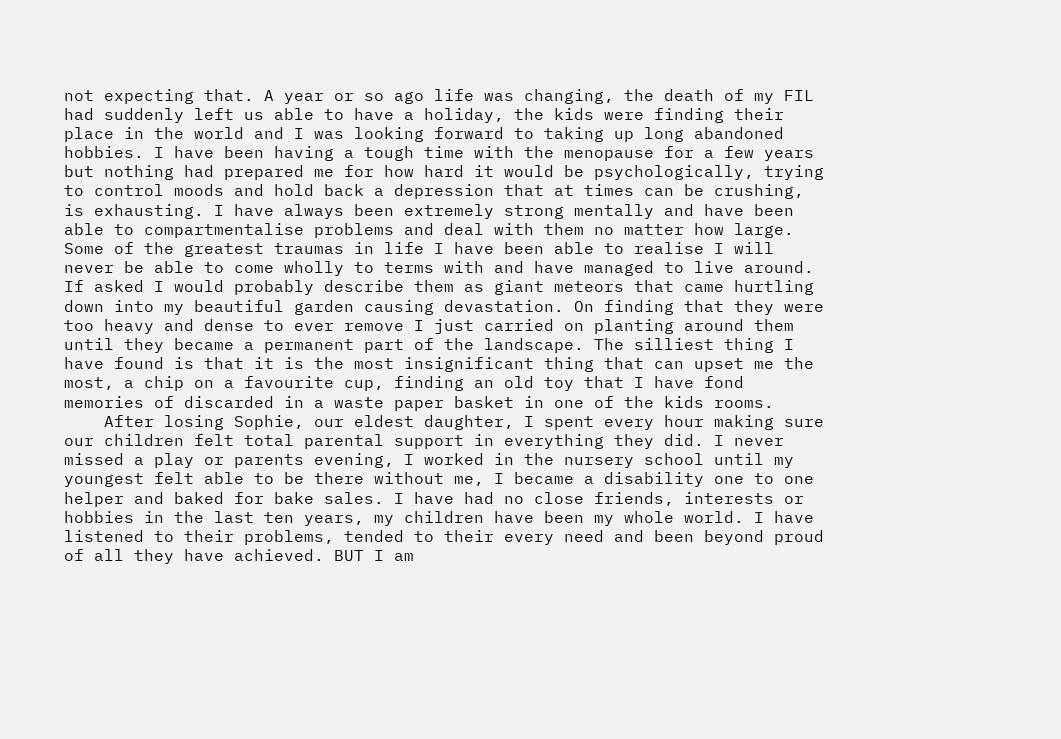not expecting that. A year or so ago life was changing, the death of my FIL had suddenly left us able to have a holiday, the kids were finding their place in the world and I was looking forward to taking up long abandoned hobbies. I have been having a tough time with the menopause for a few years but nothing had prepared me for how hard it would be psychologically, trying to control moods and hold back a depression that at times can be crushing, is exhausting. I have always been extremely strong mentally and have been able to compartmentalise problems and deal with them no matter how large. Some of the greatest traumas in life I have been able to realise I will never be able to come wholly to terms with and have managed to live around. If asked I would probably describe them as giant meteors that came hurtling down into my beautiful garden causing devastation. On finding that they were too heavy and dense to ever remove I just carried on planting around them until they became a permanent part of the landscape. The silliest thing I have found is that it is the most insignificant thing that can upset me the most, a chip on a favourite cup, finding an old toy that I have fond memories of discarded in a waste paper basket in one of the kids rooms.
    After losing Sophie, our eldest daughter, I spent every hour making sure our children felt total parental support in everything they did. I never missed a play or parents evening, I worked in the nursery school until my youngest felt able to be there without me, I became a disability one to one helper and baked for bake sales. I have had no close friends, interests or hobbies in the last ten years, my children have been my whole world. I have listened to their problems, tended to their every need and been beyond proud of all they have achieved. BUT I am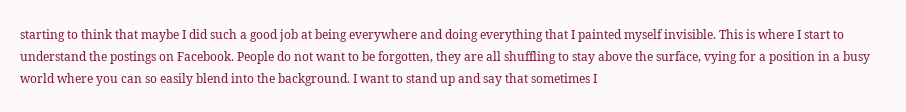starting to think that maybe I did such a good job at being everywhere and doing everything that I painted myself invisible. This is where I start to understand the postings on Facebook. People do not want to be forgotten, they are all shuffling to stay above the surface, vying for a position in a busy world where you can so easily blend into the background. I want to stand up and say that sometimes I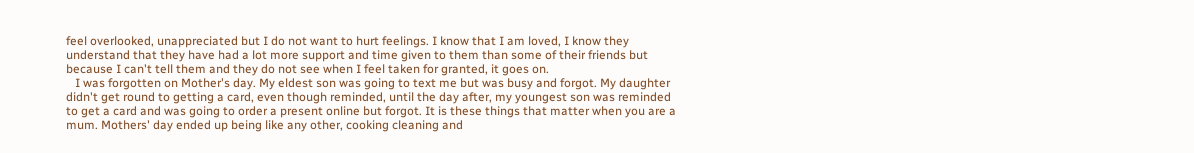feel overlooked, unappreciated but I do not want to hurt feelings. I know that I am loved, I know they understand that they have had a lot more support and time given to them than some of their friends but because I can't tell them and they do not see when I feel taken for granted, it goes on.
   I was forgotten on Mother's day. My eldest son was going to text me but was busy and forgot. My daughter didn't get round to getting a card, even though reminded, until the day after, my youngest son was reminded to get a card and was going to order a present online but forgot. It is these things that matter when you are a mum. Mothers' day ended up being like any other, cooking cleaning and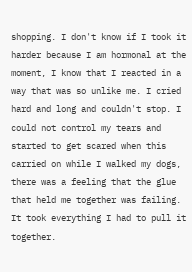shopping. I don't know if I took it harder because I am hormonal at the moment, I know that I reacted in a way that was so unlike me. I cried hard and long and couldn't stop. I could not control my tears and started to get scared when this carried on while I walked my dogs, there was a feeling that the glue that held me together was failing. It took everything I had to pull it together.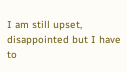I am still upset, disappointed but I have to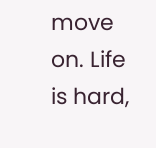move on. Life is hard,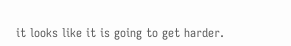it looks like it is going to get harder.